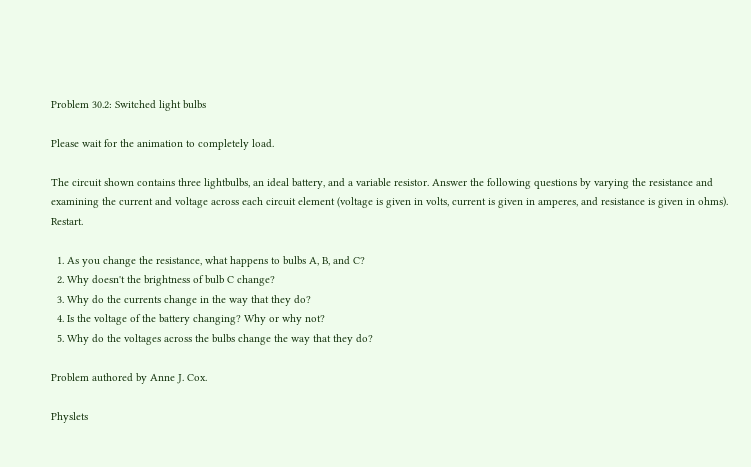Problem 30.2: Switched light bulbs

Please wait for the animation to completely load.

The circuit shown contains three lightbulbs, an ideal battery, and a variable resistor. Answer the following questions by varying the resistance and examining the current and voltage across each circuit element (voltage is given in volts, current is given in amperes, and resistance is given in ohms). Restart.

  1. As you change the resistance, what happens to bulbs A, B, and C?
  2. Why doesn't the brightness of bulb C change?
  3. Why do the currents change in the way that they do?
  4. Is the voltage of the battery changing? Why or why not?
  5. Why do the voltages across the bulbs change the way that they do?

Problem authored by Anne J. Cox.

Physlets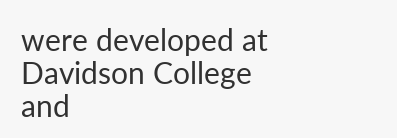were developed at Davidson College and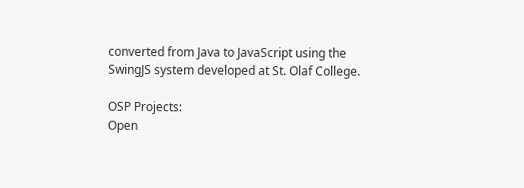converted from Java to JavaScript using the SwingJS system developed at St. Olaf College.

OSP Projects:
Open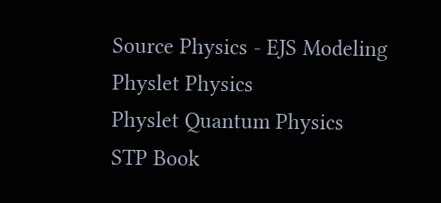Source Physics - EJS Modeling
Physlet Physics
Physlet Quantum Physics
STP Book